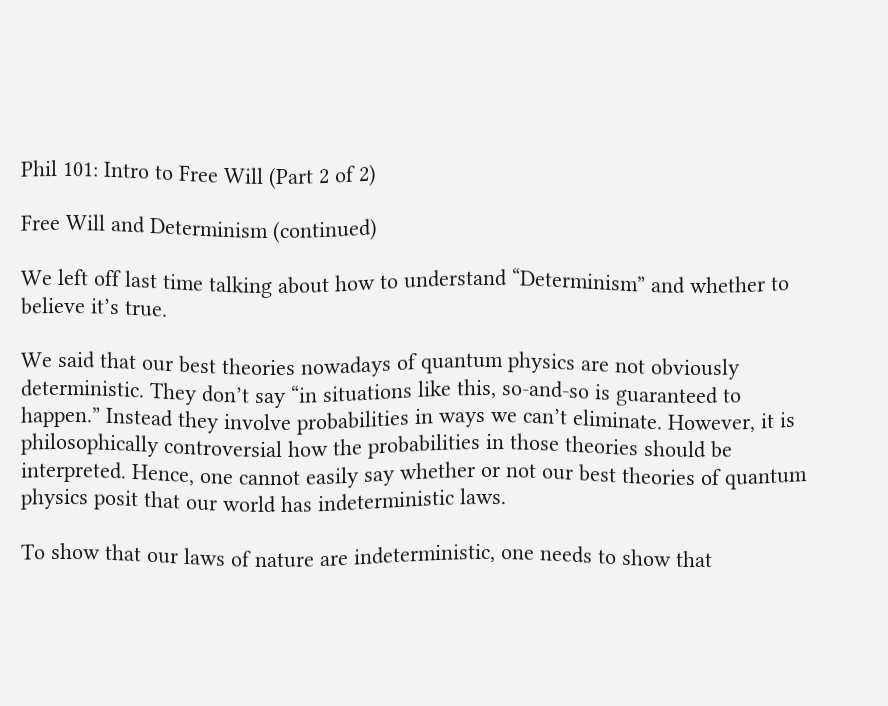Phil 101: Intro to Free Will (Part 2 of 2)

Free Will and Determinism (continued)

We left off last time talking about how to understand “Determinism” and whether to believe it’s true.

We said that our best theories nowadays of quantum physics are not obviously deterministic. They don’t say “in situations like this, so-and-so is guaranteed to happen.” Instead they involve probabilities in ways we can’t eliminate. However, it is philosophically controversial how the probabilities in those theories should be interpreted. Hence, one cannot easily say whether or not our best theories of quantum physics posit that our world has indeterministic laws.

To show that our laws of nature are indeterministic, one needs to show that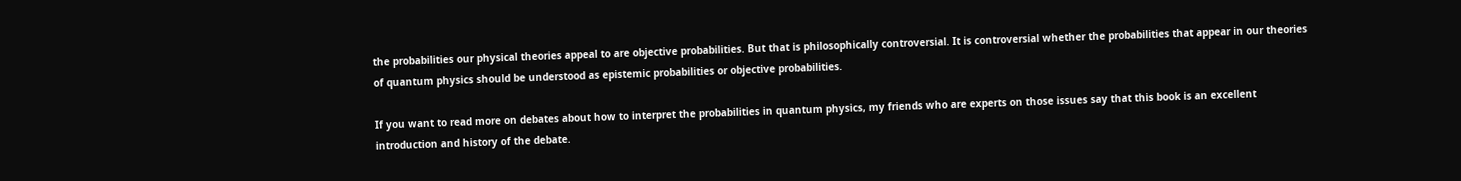the probabilities our physical theories appeal to are objective probabilities. But that is philosophically controversial. It is controversial whether the probabilities that appear in our theories of quantum physics should be understood as epistemic probabilities or objective probabilities.

If you want to read more on debates about how to interpret the probabilities in quantum physics, my friends who are experts on those issues say that this book is an excellent introduction and history of the debate.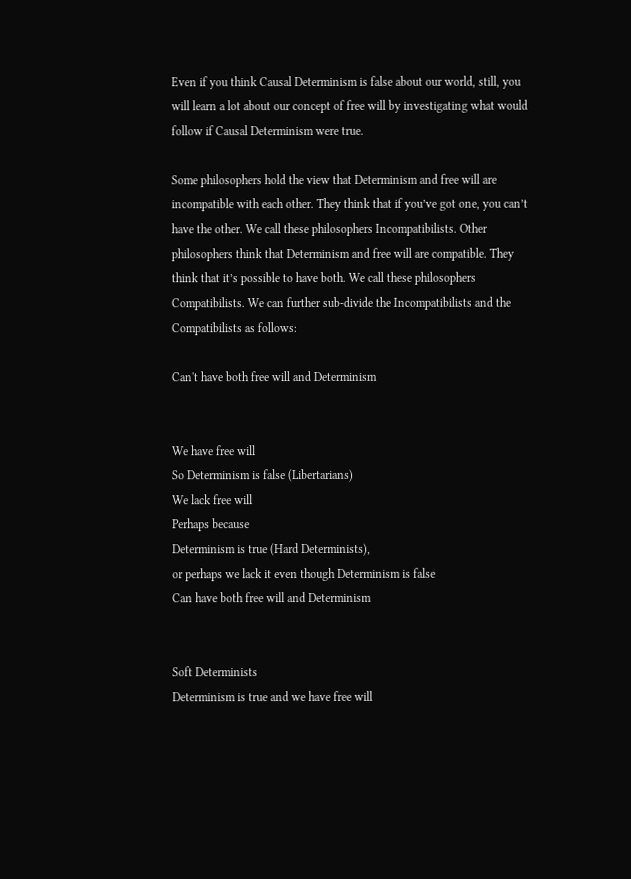Even if you think Causal Determinism is false about our world, still, you will learn a lot about our concept of free will by investigating what would follow if Causal Determinism were true.

Some philosophers hold the view that Determinism and free will are incompatible with each other. They think that if you’ve got one, you can’t have the other. We call these philosophers Incompatibilists. Other philosophers think that Determinism and free will are compatible. They think that it’s possible to have both. We call these philosophers Compatibilists. We can further sub-divide the Incompatibilists and the Compatibilists as follows:

Can't have both free will and Determinism


We have free will
So Determinism is false (Libertarians)
We lack free will
Perhaps because
Determinism is true (Hard Determinists),
or perhaps we lack it even though Determinism is false
Can have both free will and Determinism


Soft Determinists
Determinism is true and we have free will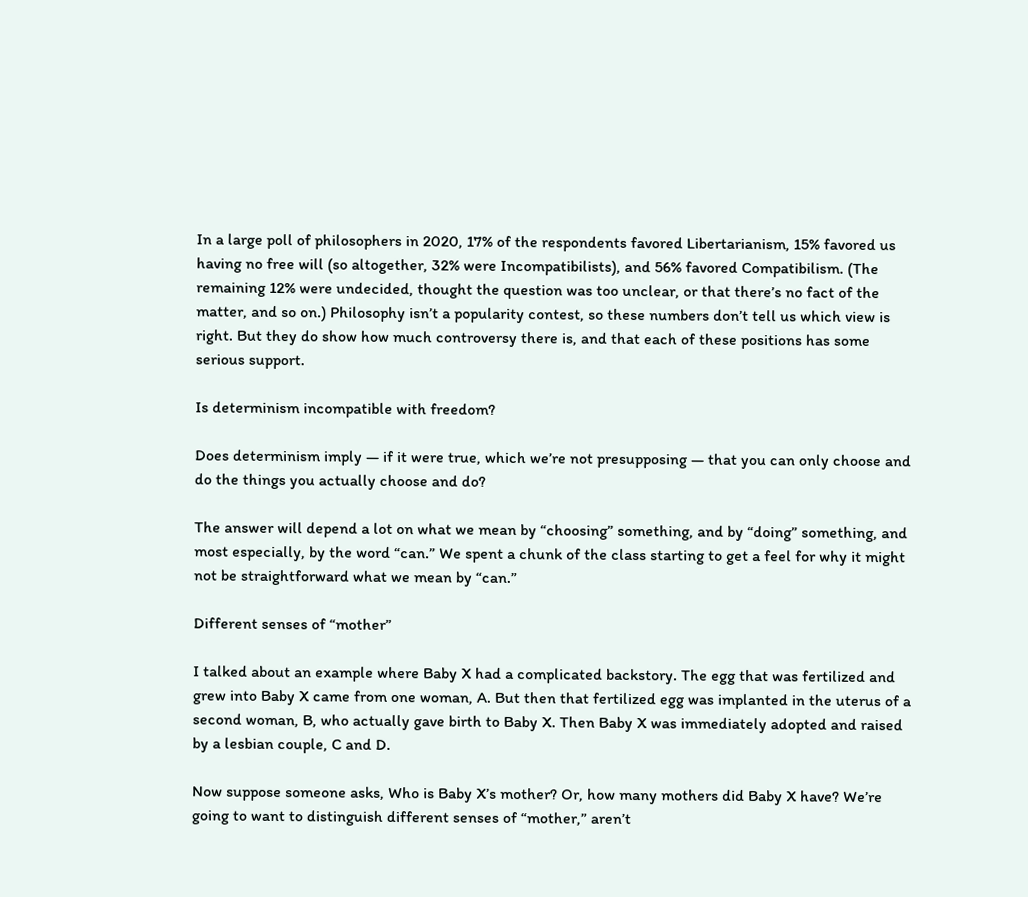In a large poll of philosophers in 2020, 17% of the respondents favored Libertarianism, 15% favored us having no free will (so altogether, 32% were Incompatibilists), and 56% favored Compatibilism. (The remaining 12% were undecided, thought the question was too unclear, or that there’s no fact of the matter, and so on.) Philosophy isn’t a popularity contest, so these numbers don’t tell us which view is right. But they do show how much controversy there is, and that each of these positions has some serious support.

Is determinism incompatible with freedom?

Does determinism imply — if it were true, which we’re not presupposing — that you can only choose and do the things you actually choose and do?

The answer will depend a lot on what we mean by “choosing” something, and by “doing” something, and most especially, by the word “can.” We spent a chunk of the class starting to get a feel for why it might not be straightforward what we mean by “can.”

Different senses of “mother”

I talked about an example where Baby X had a complicated backstory. The egg that was fertilized and grew into Baby X came from one woman, A. But then that fertilized egg was implanted in the uterus of a second woman, B, who actually gave birth to Baby X. Then Baby X was immediately adopted and raised by a lesbian couple, C and D.

Now suppose someone asks, Who is Baby X’s mother? Or, how many mothers did Baby X have? We’re going to want to distinguish different senses of “mother,” aren’t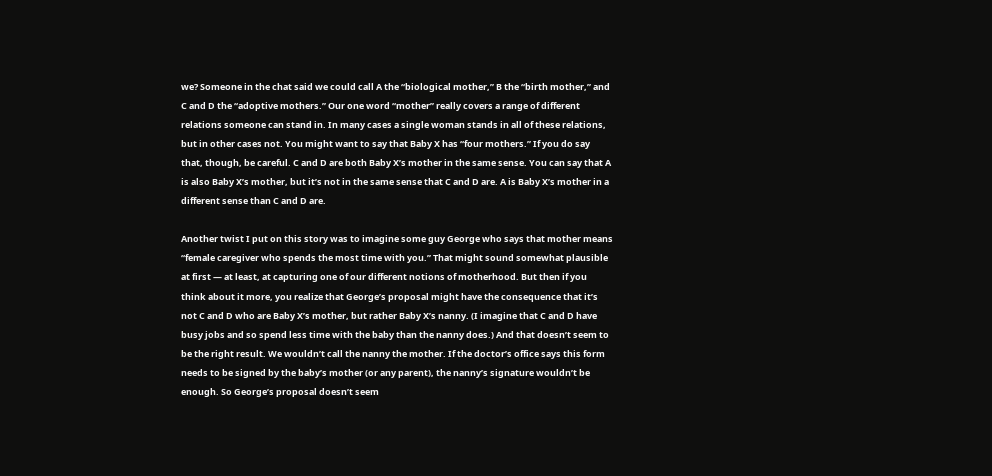we? Someone in the chat said we could call A the “biological mother,” B the “birth mother,” and C and D the “adoptive mothers.” Our one word “mother” really covers a range of different relations someone can stand in. In many cases a single woman stands in all of these relations, but in other cases not. You might want to say that Baby X has “four mothers.” If you do say that, though, be careful. C and D are both Baby X’s mother in the same sense. You can say that A is also Baby X’s mother, but it’s not in the same sense that C and D are. A is Baby X’s mother in a different sense than C and D are.

Another twist I put on this story was to imagine some guy George who says that mother means “female caregiver who spends the most time with you.” That might sound somewhat plausible at first — at least, at capturing one of our different notions of motherhood. But then if you think about it more, you realize that George’s proposal might have the consequence that it’s not C and D who are Baby X’s mother, but rather Baby X’s nanny. (I imagine that C and D have busy jobs and so spend less time with the baby than the nanny does.) And that doesn’t seem to be the right result. We wouldn’t call the nanny the mother. If the doctor’s office says this form needs to be signed by the baby’s mother (or any parent), the nanny’s signature wouldn’t be enough. So George’s proposal doesn’t seem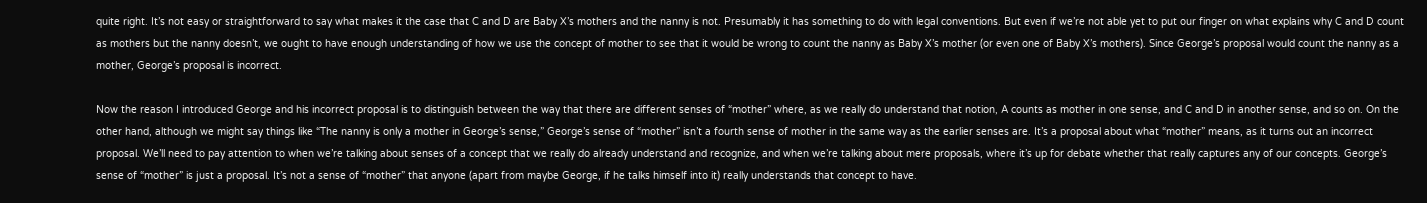quite right. It’s not easy or straightforward to say what makes it the case that C and D are Baby X’s mothers and the nanny is not. Presumably it has something to do with legal conventions. But even if we’re not able yet to put our finger on what explains why C and D count as mothers but the nanny doesn’t, we ought to have enough understanding of how we use the concept of mother to see that it would be wrong to count the nanny as Baby X’s mother (or even one of Baby X’s mothers). Since George’s proposal would count the nanny as a mother, George’s proposal is incorrect.

Now the reason I introduced George and his incorrect proposal is to distinguish between the way that there are different senses of “mother” where, as we really do understand that notion, A counts as mother in one sense, and C and D in another sense, and so on. On the other hand, although we might say things like “The nanny is only a mother in George’s sense,” George’s sense of “mother” isn’t a fourth sense of mother in the same way as the earlier senses are. It’s a proposal about what “mother” means, as it turns out an incorrect proposal. We’ll need to pay attention to when we’re talking about senses of a concept that we really do already understand and recognize, and when we’re talking about mere proposals, where it’s up for debate whether that really captures any of our concepts. George’s sense of “mother” is just a proposal. It’s not a sense of “mother” that anyone (apart from maybe George, if he talks himself into it) really understands that concept to have.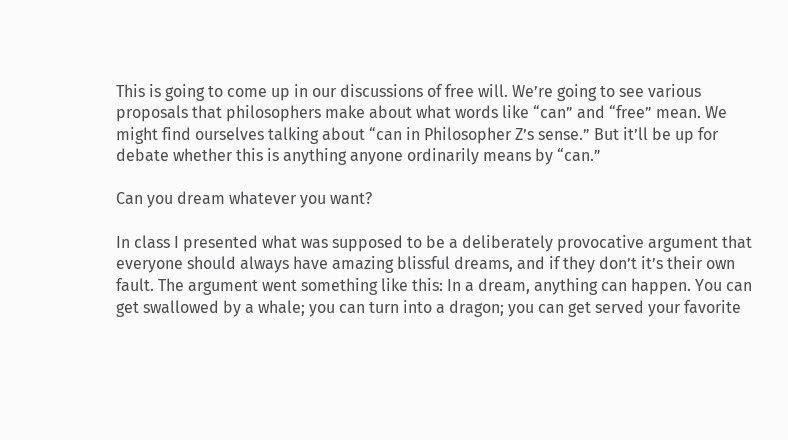This is going to come up in our discussions of free will. We’re going to see various proposals that philosophers make about what words like “can” and “free” mean. We might find ourselves talking about “can in Philosopher Z’s sense.” But it’ll be up for debate whether this is anything anyone ordinarily means by “can.”

Can you dream whatever you want?

In class I presented what was supposed to be a deliberately provocative argument that everyone should always have amazing blissful dreams, and if they don’t it’s their own fault. The argument went something like this: In a dream, anything can happen. You can get swallowed by a whale; you can turn into a dragon; you can get served your favorite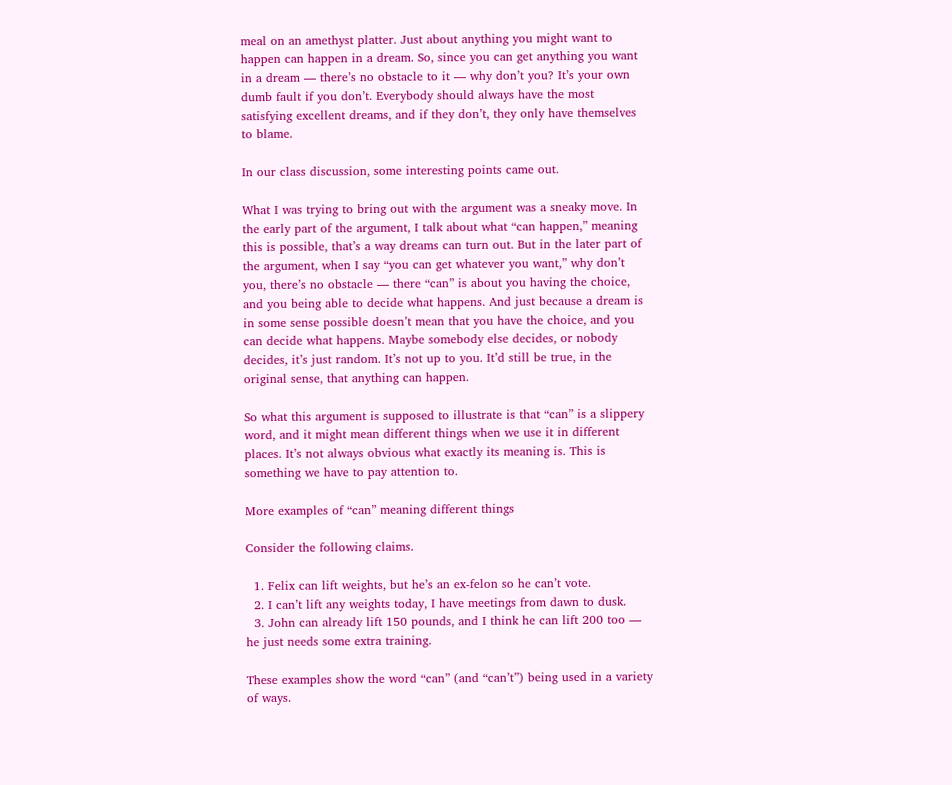meal on an amethyst platter. Just about anything you might want to happen can happen in a dream. So, since you can get anything you want in a dream — there’s no obstacle to it — why don’t you? It’s your own dumb fault if you don’t. Everybody should always have the most satisfying excellent dreams, and if they don’t, they only have themselves to blame.

In our class discussion, some interesting points came out.

What I was trying to bring out with the argument was a sneaky move. In the early part of the argument, I talk about what “can happen,” meaning this is possible, that’s a way dreams can turn out. But in the later part of the argument, when I say “you can get whatever you want,” why don’t you, there’s no obstacle — there “can” is about you having the choice, and you being able to decide what happens. And just because a dream is in some sense possible doesn’t mean that you have the choice, and you can decide what happens. Maybe somebody else decides, or nobody decides, it’s just random. It’s not up to you. It’d still be true, in the original sense, that anything can happen.

So what this argument is supposed to illustrate is that “can” is a slippery word, and it might mean different things when we use it in different places. It’s not always obvious what exactly its meaning is. This is something we have to pay attention to.

More examples of “can” meaning different things

Consider the following claims.

  1. Felix can lift weights, but he’s an ex-felon so he can’t vote.
  2. I can’t lift any weights today, I have meetings from dawn to dusk.
  3. John can already lift 150 pounds, and I think he can lift 200 too — he just needs some extra training.

These examples show the word “can” (and “can’t”) being used in a variety of ways.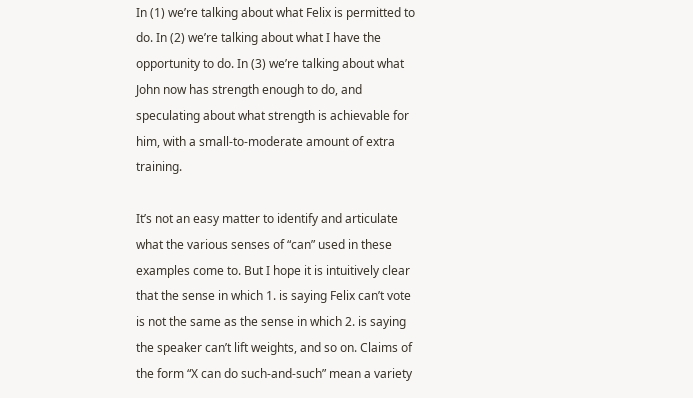In (1) we’re talking about what Felix is permitted to do. In (2) we’re talking about what I have the opportunity to do. In (3) we’re talking about what John now has strength enough to do, and speculating about what strength is achievable for him, with a small-to-moderate amount of extra training.

It’s not an easy matter to identify and articulate what the various senses of “can” used in these examples come to. But I hope it is intuitively clear that the sense in which 1. is saying Felix can’t vote is not the same as the sense in which 2. is saying the speaker can’t lift weights, and so on. Claims of the form “X can do such-and-such” mean a variety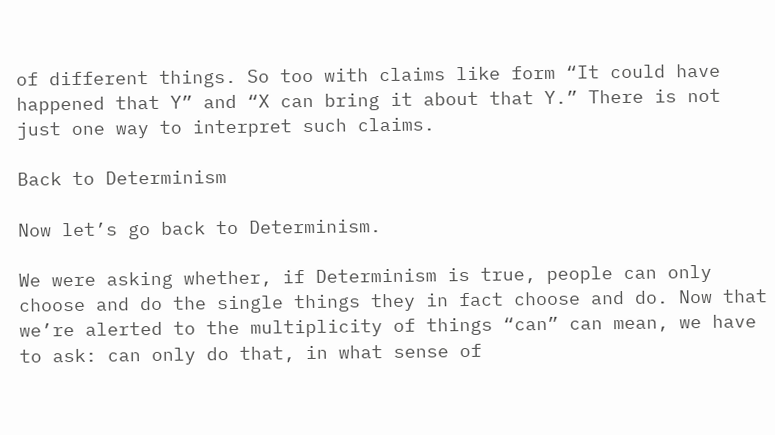of different things. So too with claims like form “It could have happened that Y” and “X can bring it about that Y.” There is not just one way to interpret such claims.

Back to Determinism

Now let’s go back to Determinism.

We were asking whether, if Determinism is true, people can only choose and do the single things they in fact choose and do. Now that we’re alerted to the multiplicity of things “can” can mean, we have to ask: can only do that, in what sense of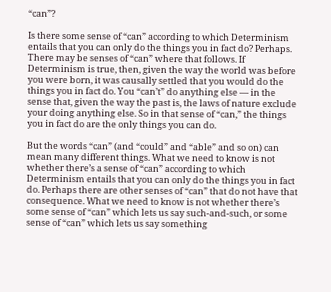“can”?

Is there some sense of “can” according to which Determinism entails that you can only do the things you in fact do? Perhaps. There may be senses of “can” where that follows. If Determinism is true, then, given the way the world was before you were born, it was causally settled that you would do the things you in fact do. You “can’t” do anything else — in the sense that, given the way the past is, the laws of nature exclude your doing anything else. So in that sense of “can,” the things you in fact do are the only things you can do.

But the words “can” (and “could” and “able” and so on) can mean many different things. What we need to know is not whether there’s a sense of “can” according to which Determinism entails that you can only do the things you in fact do. Perhaps there are other senses of “can” that do not have that consequence. What we need to know is not whether there’s some sense of “can” which lets us say such-and-such, or some sense of “can” which lets us say something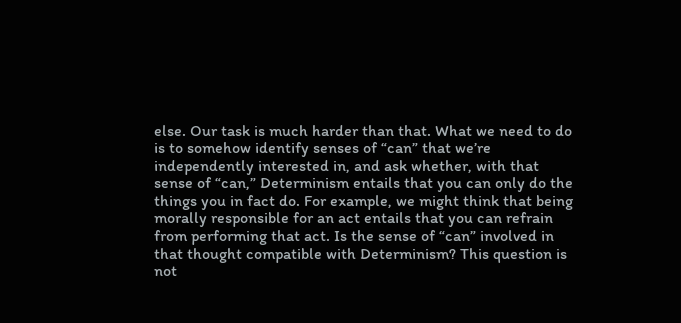else. Our task is much harder than that. What we need to do is to somehow identify senses of “can” that we’re independently interested in, and ask whether, with that sense of “can,” Determinism entails that you can only do the things you in fact do. For example, we might think that being morally responsible for an act entails that you can refrain from performing that act. Is the sense of “can” involved in that thought compatible with Determinism? This question is not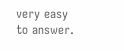very easy to answer.